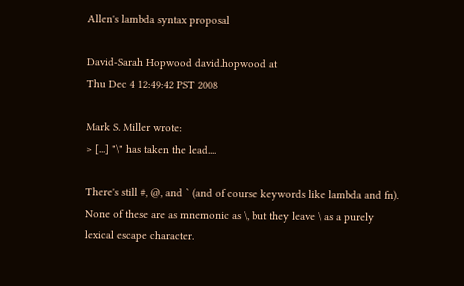Allen's lambda syntax proposal

David-Sarah Hopwood david.hopwood at
Thu Dec 4 12:49:42 PST 2008

Mark S. Miller wrote:
> [...] "\" has taken the lead....

There's still #, @, and ` (and of course keywords like lambda and fn).
None of these are as mnemonic as \, but they leave \ as a purely
lexical escape character.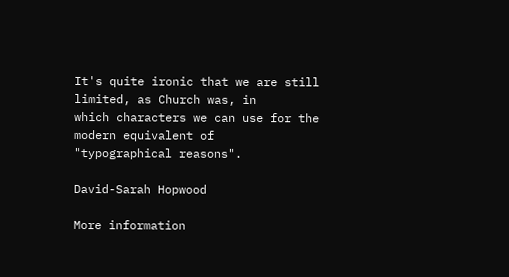It's quite ironic that we are still limited, as Church was, in
which characters we can use for the modern equivalent of
"typographical reasons".

David-Sarah Hopwood

More information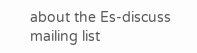about the Es-discuss mailing list